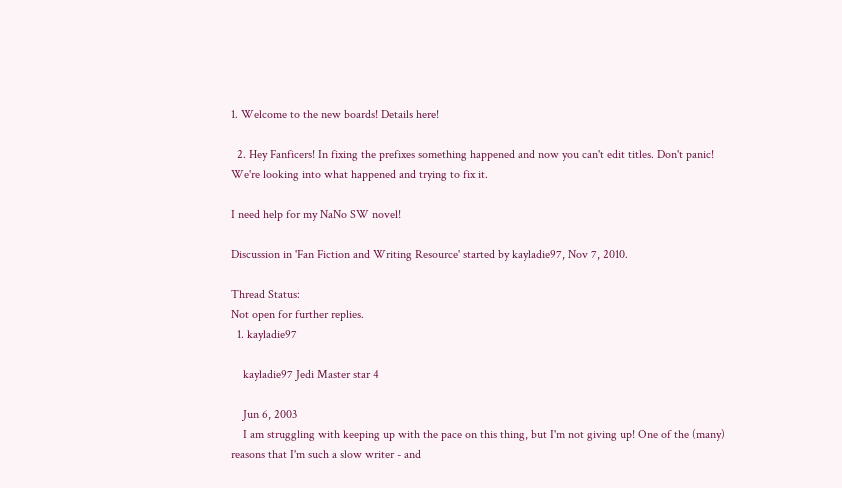1. Welcome to the new boards! Details here!

  2. Hey Fanficers! In fixing the prefixes something happened and now you can't edit titles. Don't panic! We're looking into what happened and trying to fix it.

I need help for my NaNo SW novel!

Discussion in 'Fan Fiction and Writing Resource' started by kayladie97, Nov 7, 2010.

Thread Status:
Not open for further replies.
  1. kayladie97

    kayladie97 Jedi Master star 4

    Jun 6, 2003
    I am struggling with keeping up with the pace on this thing, but I'm not giving up! One of the (many) reasons that I'm such a slow writer - and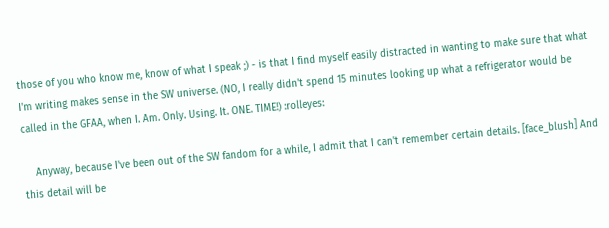those of you who know me, know of what I speak ;) - is that I find myself easily distracted in wanting to make sure that what I'm writing makes sense in the SW universe. (NO, I really didn't spend 15 minutes looking up what a refrigerator would be called in the GFAA, when I. Am. Only. Using. It. ONE. TIME!) :rolleyes:

    Anyway, because I've been out of the SW fandom for a while, I admit that I can't remember certain details. [face_blush] And this detail will be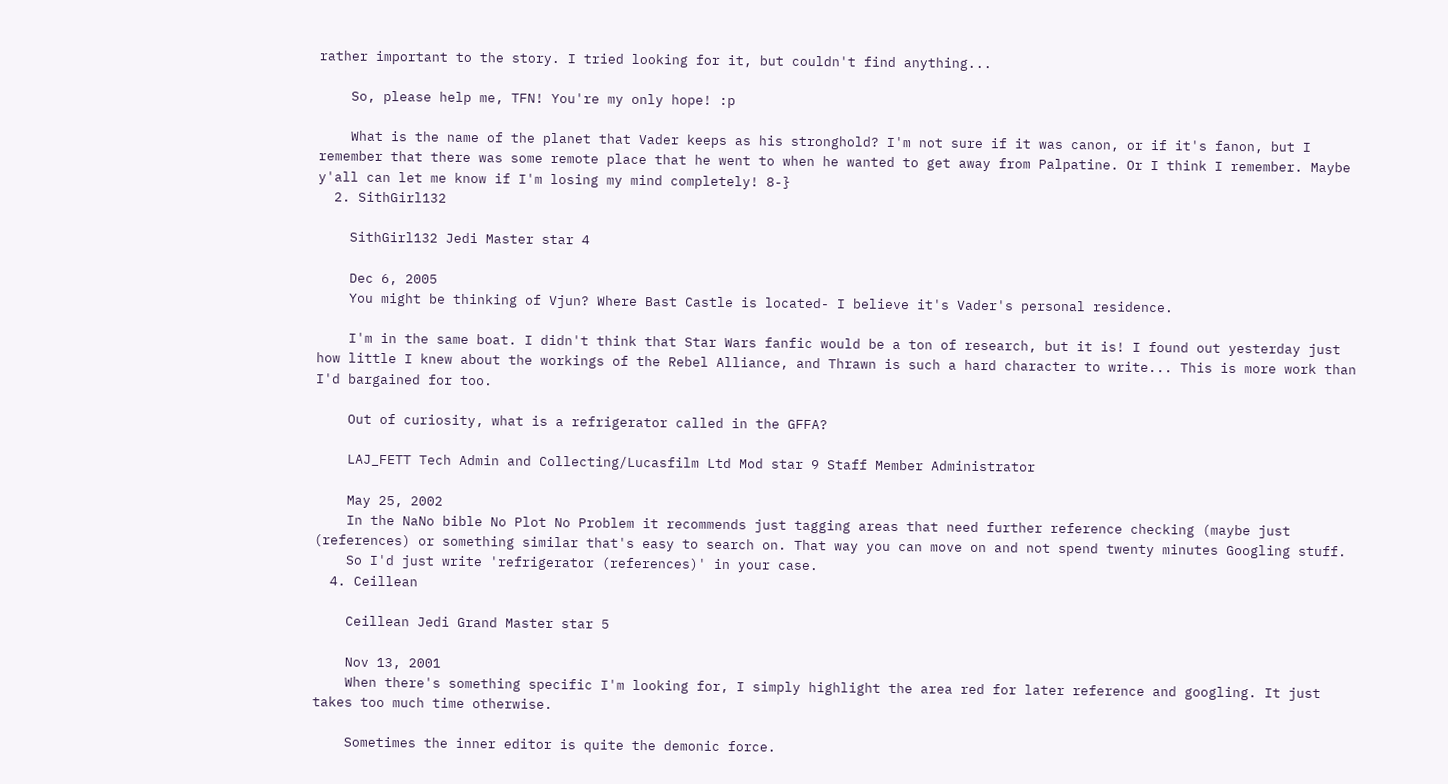rather important to the story. I tried looking for it, but couldn't find anything...

    So, please help me, TFN! You're my only hope! :p

    What is the name of the planet that Vader keeps as his stronghold? I'm not sure if it was canon, or if it's fanon, but I remember that there was some remote place that he went to when he wanted to get away from Palpatine. Or I think I remember. Maybe y'all can let me know if I'm losing my mind completely! 8-}
  2. SithGirl132

    SithGirl132 Jedi Master star 4

    Dec 6, 2005
    You might be thinking of Vjun? Where Bast Castle is located- I believe it's Vader's personal residence.

    I'm in the same boat. I didn't think that Star Wars fanfic would be a ton of research, but it is! I found out yesterday just how little I knew about the workings of the Rebel Alliance, and Thrawn is such a hard character to write... This is more work than I'd bargained for too.

    Out of curiosity, what is a refrigerator called in the GFFA?

    LAJ_FETT Tech Admin and Collecting/Lucasfilm Ltd Mod star 9 Staff Member Administrator

    May 25, 2002
    In the NaNo bible No Plot No Problem it recommends just tagging areas that need further reference checking (maybe just (references) or something similar that's easy to search on. That way you can move on and not spend twenty minutes Googling stuff.
    So I'd just write 'refrigerator (references)' in your case.
  4. Ceillean

    Ceillean Jedi Grand Master star 5

    Nov 13, 2001
    When there's something specific I'm looking for, I simply highlight the area red for later reference and googling. It just takes too much time otherwise.

    Sometimes the inner editor is quite the demonic force.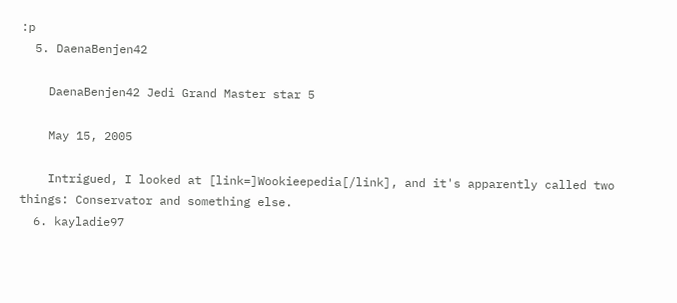:p
  5. DaenaBenjen42

    DaenaBenjen42 Jedi Grand Master star 5

    May 15, 2005

    Intrigued, I looked at [link=]Wookieepedia[/link], and it's apparently called two things: Conservator and something else.
  6. kayladie97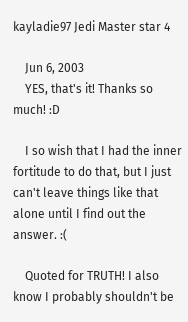kayladie97 Jedi Master star 4

    Jun 6, 2003
    YES, that's it! Thanks so much! :D

    I so wish that I had the inner fortitude to do that, but I just can't leave things like that alone until I find out the answer. :(

    Quoted for TRUTH! I also know I probably shouldn't be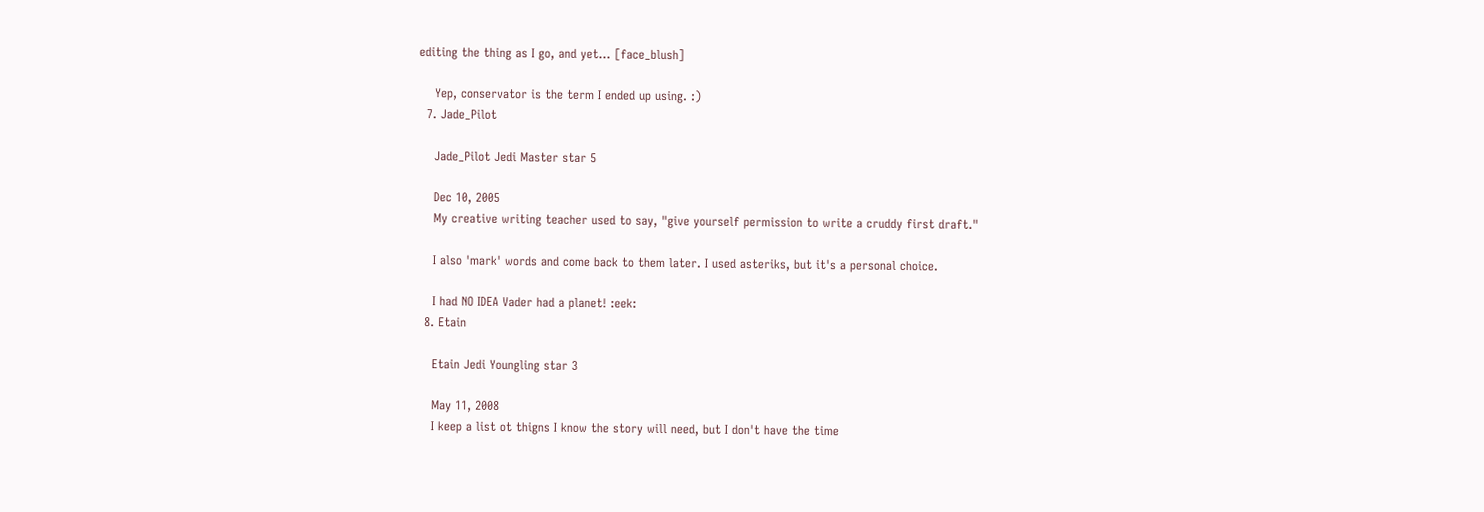editing the thing as I go, and yet... [face_blush]

    Yep, conservator is the term I ended up using. :)
  7. Jade_Pilot

    Jade_Pilot Jedi Master star 5

    Dec 10, 2005
    My creative writing teacher used to say, "give yourself permission to write a cruddy first draft."

    I also 'mark' words and come back to them later. I used asteriks, but it's a personal choice.

    I had NO IDEA Vader had a planet! :eek:
  8. Etain

    Etain Jedi Youngling star 3

    May 11, 2008
    I keep a list ot thigns I know the story will need, but I don't have the time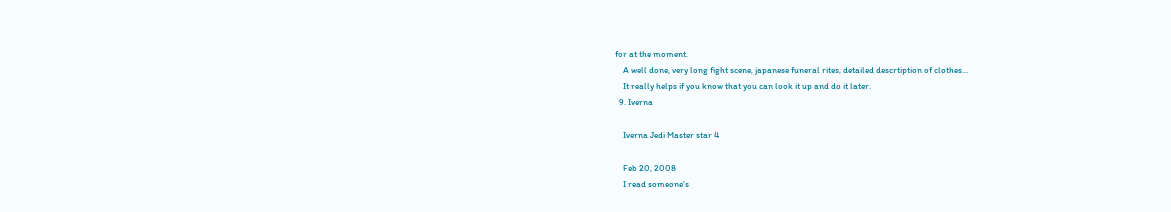for at the moment.
    A well done, very long fight scene, japanese funeral rites, detailed descrtiption of clothes...
    It really helps if you know that you can look it up and do it later.
  9. Iverna

    Iverna Jedi Master star 4

    Feb 20, 2008
    I read someone's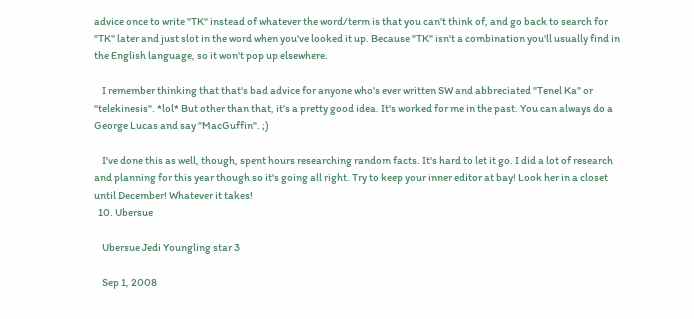advice once to write "TK" instead of whatever the word/term is that you can't think of, and go back to search for "TK" later and just slot in the word when you've looked it up. Because "TK" isn't a combination you'll usually find in the English language, so it won't pop up elsewhere.

    I remember thinking that that's bad advice for anyone who's ever written SW and abbreciated "Tenel Ka" or "telekinesis". *lol* But other than that, it's a pretty good idea. It's worked for me in the past. You can always do a George Lucas and say "MacGuffin". ;)

    I've done this as well, though, spent hours researching random facts. It's hard to let it go. I did a lot of research and planning for this year though so it's going all right. Try to keep your inner editor at bay! Look her in a closet until December! Whatever it takes!
  10. Ubersue

    Ubersue Jedi Youngling star 3

    Sep 1, 2008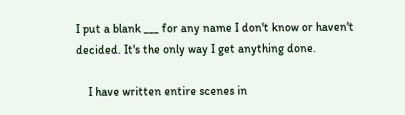I put a blank ___ for any name I don't know or haven't decided. It's the only way I get anything done.

    I have written entire scenes in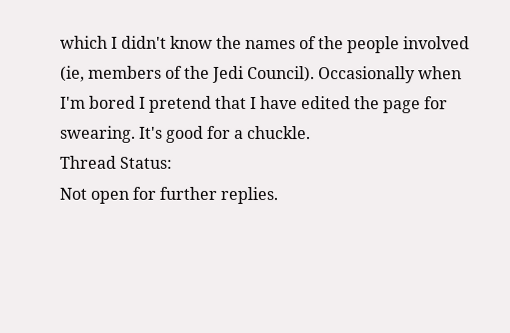which I didn't know the names of the people involved (ie, members of the Jedi Council). Occasionally when I'm bored I pretend that I have edited the page for swearing. It's good for a chuckle.
Thread Status:
Not open for further replies.